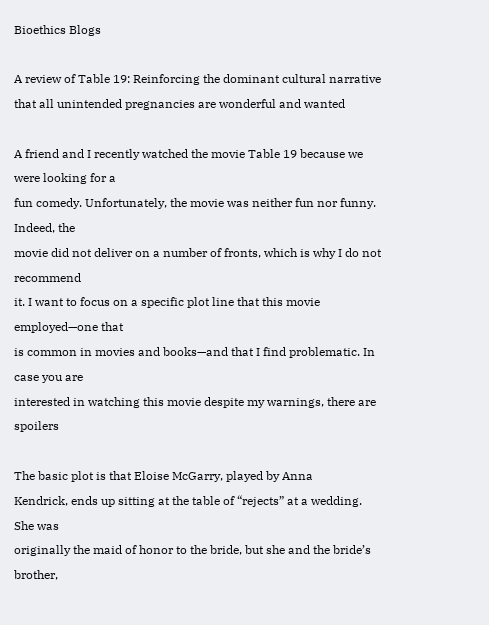Bioethics Blogs

A review of Table 19: Reinforcing the dominant cultural narrative that all unintended pregnancies are wonderful and wanted

A friend and I recently watched the movie Table 19 because we were looking for a
fun comedy. Unfortunately, the movie was neither fun nor funny. Indeed, the
movie did not deliver on a number of fronts, which is why I do not recommend
it. I want to focus on a specific plot line that this movie employed—one that
is common in movies and books—and that I find problematic. In case you are
interested in watching this movie despite my warnings, there are spoilers

The basic plot is that Eloise McGarry, played by Anna
Kendrick, ends up sitting at the table of “rejects” at a wedding. She was
originally the maid of honor to the bride, but she and the bride’s brother,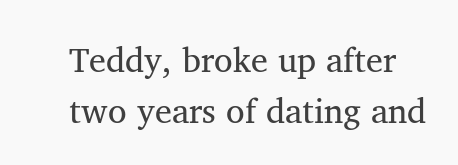Teddy, broke up after two years of dating and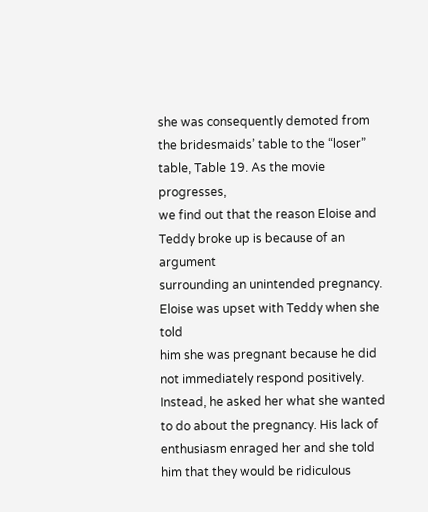she was consequently demoted from
the bridesmaids’ table to the “loser” table, Table 19. As the movie progresses,
we find out that the reason Eloise and Teddy broke up is because of an argument
surrounding an unintended pregnancy. Eloise was upset with Teddy when she told
him she was pregnant because he did not immediately respond positively.
Instead, he asked her what she wanted to do about the pregnancy. His lack of
enthusiasm enraged her and she told him that they would be ridiculous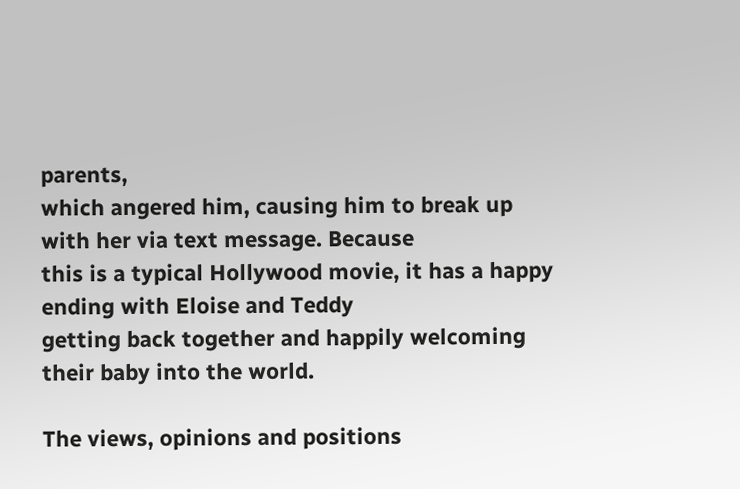parents,
which angered him, causing him to break up with her via text message. Because
this is a typical Hollywood movie, it has a happy ending with Eloise and Teddy
getting back together and happily welcoming their baby into the world.

The views, opinions and positions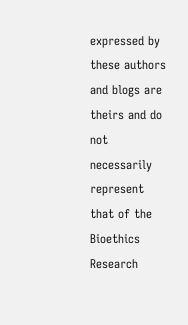expressed by these authors and blogs are theirs and do not necessarily represent that of the Bioethics Research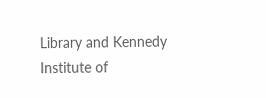Library and Kennedy Institute of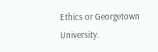Ethics or Georgetown University.